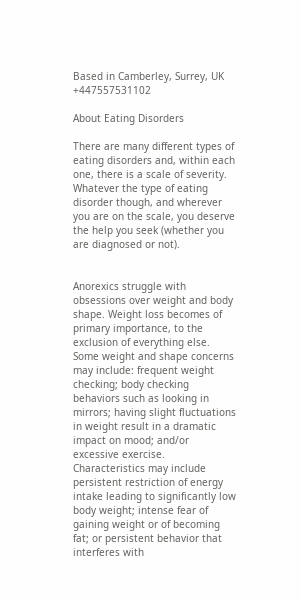Based in Camberley, Surrey, UK +447557531102

About Eating Disorders

There are many different types of eating disorders and, within each one, there is a scale of severity. Whatever the type of eating disorder though, and wherever you are on the scale, you deserve the help you seek (whether you are diagnosed or not).


Anorexics struggle with obsessions over weight and body shape. Weight loss becomes of primary importance, to the exclusion of everything else. Some weight and shape concerns may include: frequent weight checking; body checking behaviors such as looking in mirrors; having slight fluctuations in weight result in a dramatic impact on mood; and/or excessive exercise. Characteristics may include persistent restriction of energy intake leading to significantly low body weight; intense fear of gaining weight or of becoming fat; or persistent behavior that interferes with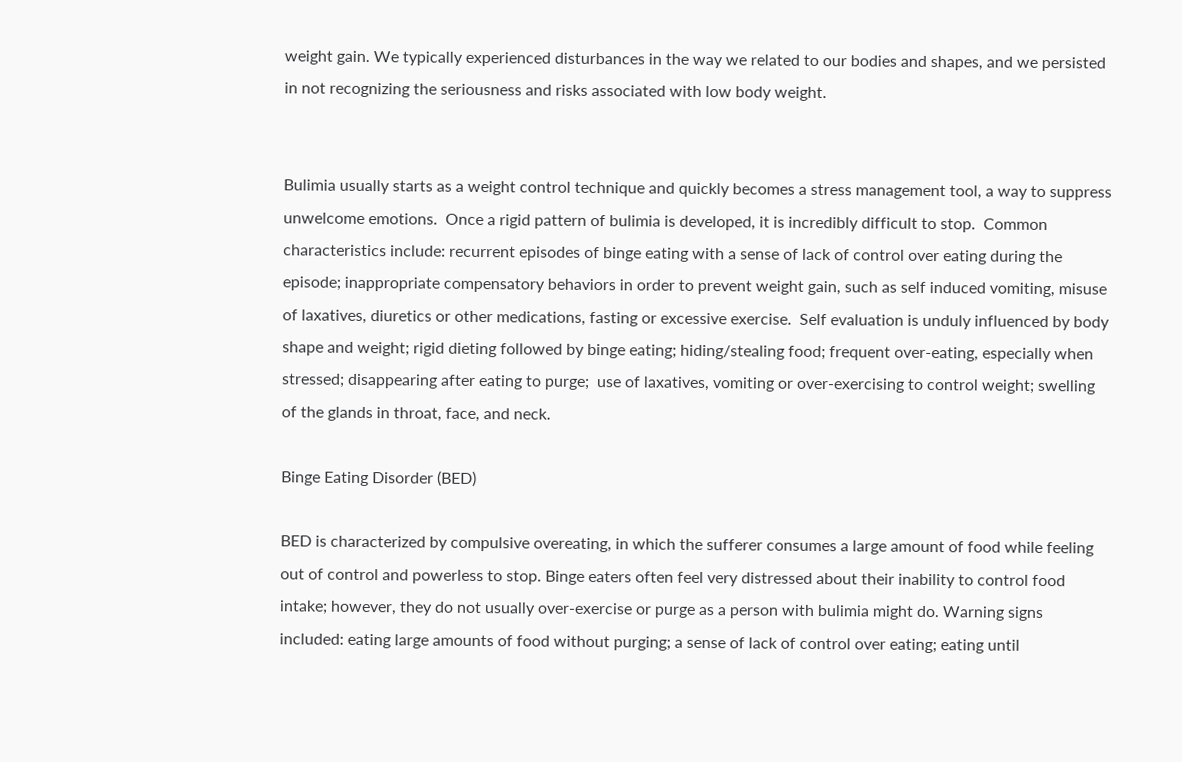weight gain. We typically experienced disturbances in the way we related to our bodies and shapes, and we persisted in not recognizing the seriousness and risks associated with low body weight.


Bulimia usually starts as a weight control technique and quickly becomes a stress management tool, a way to suppress unwelcome emotions.  Once a rigid pattern of bulimia is developed, it is incredibly difficult to stop.  Common characteristics include: recurrent episodes of binge eating with a sense of lack of control over eating during the episode; inappropriate compensatory behaviors in order to prevent weight gain, such as self induced vomiting, misuse of laxatives, diuretics or other medications, fasting or excessive exercise.  Self evaluation is unduly influenced by body shape and weight; rigid dieting followed by binge eating; hiding/stealing food; frequent over-eating, especially when stressed; disappearing after eating to purge;  use of laxatives, vomiting or over-exercising to control weight; swelling of the glands in throat, face, and neck.

Binge Eating Disorder (BED)

BED is characterized by compulsive overeating, in which the sufferer consumes a large amount of food while feeling out of control and powerless to stop. Binge eaters often feel very distressed about their inability to control food intake; however, they do not usually over-exercise or purge as a person with bulimia might do. Warning signs included: eating large amounts of food without purging; a sense of lack of control over eating; eating until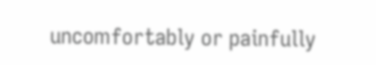uncomfortably or painfully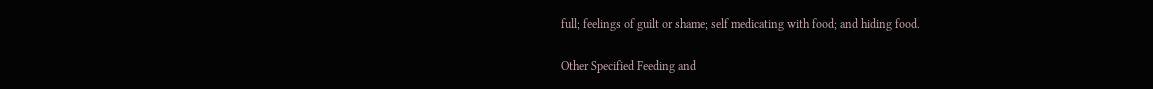full; feelings of guilt or shame; self medicating with food; and hiding food.

Other Specified Feeding and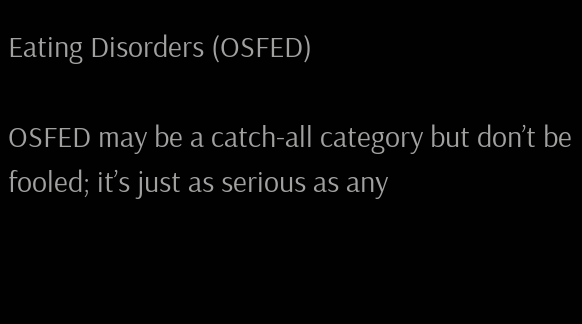Eating Disorders (OSFED)

OSFED may be a catch-all category but don’t be fooled; it’s just as serious as any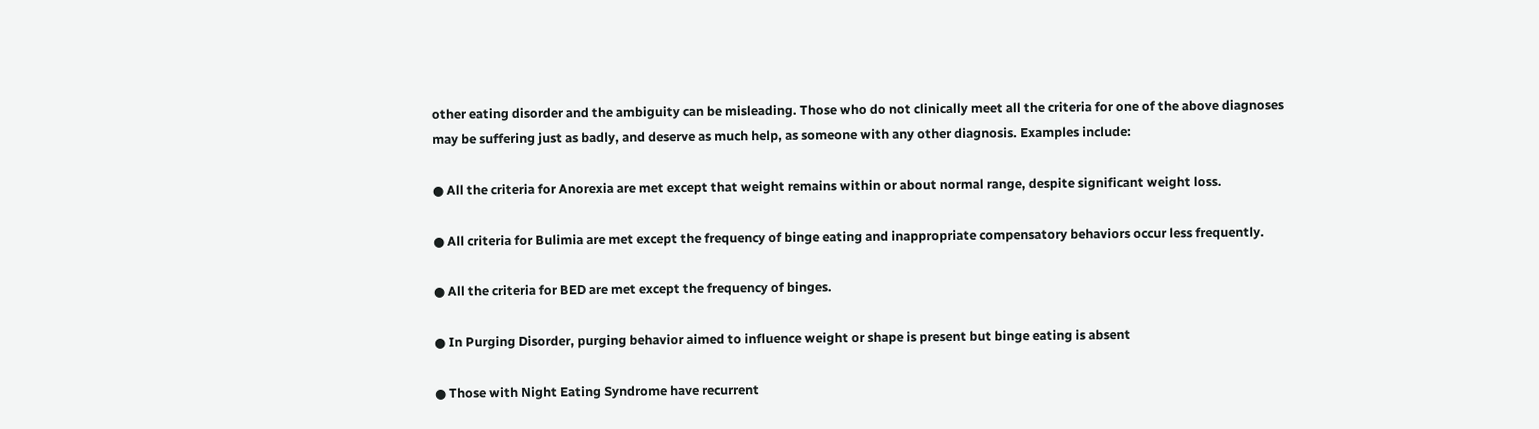other eating disorder and the ambiguity can be misleading. Those who do not clinically meet all the criteria for one of the above diagnoses may be suffering just as badly, and deserve as much help, as someone with any other diagnosis. Examples include:

● All the criteria for Anorexia are met except that weight remains within or about normal range, despite significant weight loss.

● All criteria for Bulimia are met except the frequency of binge eating and inappropriate compensatory behaviors occur less frequently.

● All the criteria for BED are met except the frequency of binges.

● In Purging Disorder, purging behavior aimed to influence weight or shape is present but binge eating is absent

● Those with Night Eating Syndrome have recurrent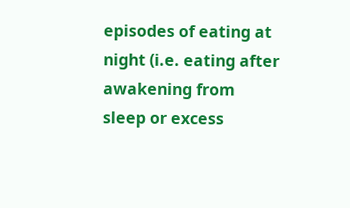episodes of eating at night (i.e. eating after awakening from sleep or excess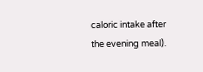caloric intake after the evening meal).